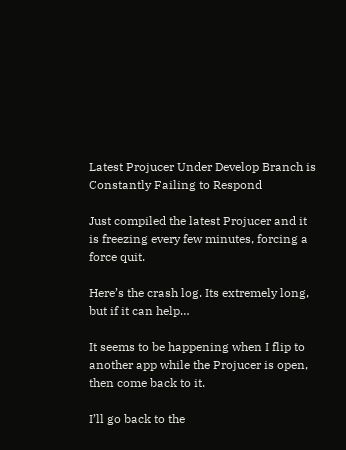Latest Projucer Under Develop Branch is Constantly Failing to Respond

Just compiled the latest Projucer and it is freezing every few minutes, forcing a force quit.

Here’s the crash log. Its extremely long, but if it can help…

It seems to be happening when I flip to another app while the Projucer is open, then come back to it.

I’ll go back to the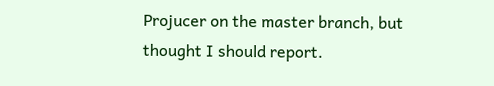Projucer on the master branch, but thought I should report.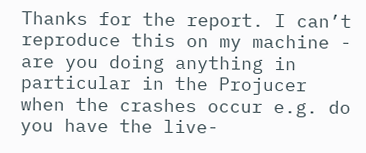Thanks for the report. I can’t reproduce this on my machine - are you doing anything in particular in the Projucer when the crashes occur e.g. do you have the live-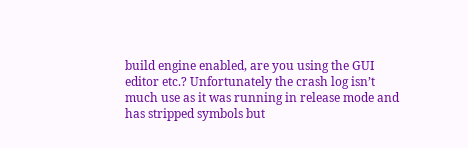build engine enabled, are you using the GUI editor etc.? Unfortunately the crash log isn’t much use as it was running in release mode and has stripped symbols but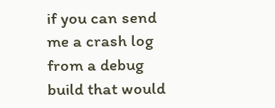if you can send me a crash log from a debug build that would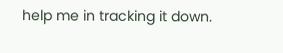help me in tracking it down.